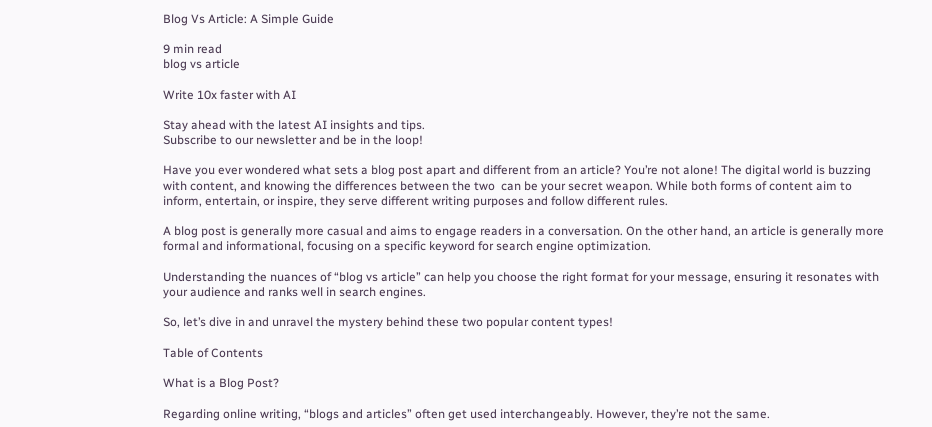Blog Vs Article: A Simple Guide

9 min read
blog vs article

Write 10x faster with AI

Stay ahead with the latest AI insights and tips.
Subscribe to our newsletter and be in the loop!

Have you ever wondered what sets a blog post apart and different from an article? You’re not alone! The digital world is buzzing with content, and knowing the differences between the two  can be your secret weapon. While both forms of content aim to inform, entertain, or inspire, they serve different writing purposes and follow different rules.

A blog post is generally more casual and aims to engage readers in a conversation. On the other hand, an article is generally more formal and informational, focusing on a specific keyword for search engine optimization.

Understanding the nuances of “blog vs article” can help you choose the right format for your message, ensuring it resonates with your audience and ranks well in search engines.

So, let’s dive in and unravel the mystery behind these two popular content types!

Table of Contents

What is a Blog Post?

Regarding online writing, “blogs and articles” often get used interchangeably. However, they’re not the same.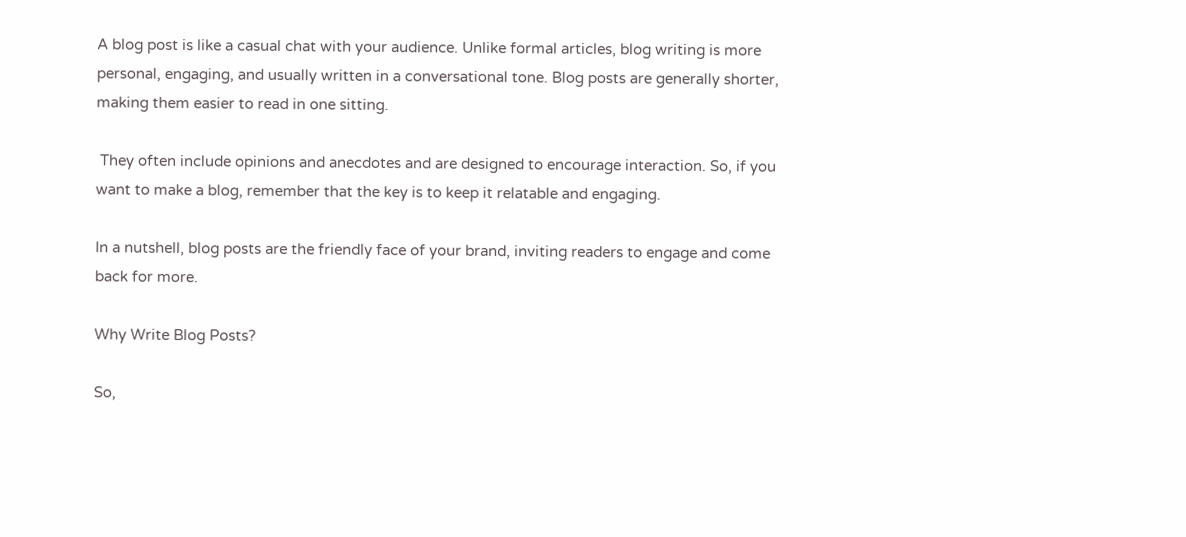A blog post is like a casual chat with your audience. Unlike formal articles, blog writing is more personal, engaging, and usually written in a conversational tone. Blog posts are generally shorter, making them easier to read in one sitting.

 They often include opinions and anecdotes and are designed to encourage interaction. So, if you want to make a blog, remember that the key is to keep it relatable and engaging.

In a nutshell, blog posts are the friendly face of your brand, inviting readers to engage and come back for more.

Why Write Blog Posts?

So,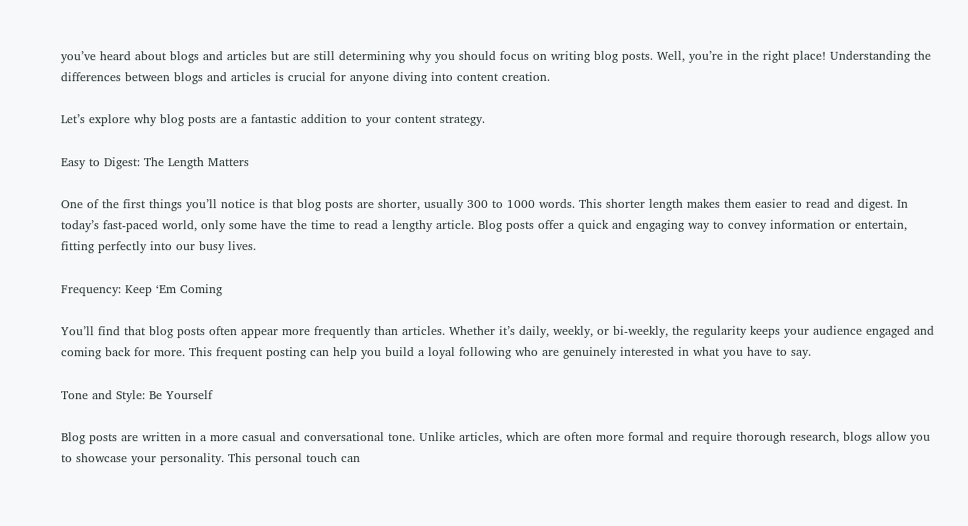you’ve heard about blogs and articles but are still determining why you should focus on writing blog posts. Well, you’re in the right place! Understanding the differences between blogs and articles is crucial for anyone diving into content creation.

Let’s explore why blog posts are a fantastic addition to your content strategy.

Easy to Digest: The Length Matters

One of the first things you’ll notice is that blog posts are shorter, usually 300 to 1000 words. This shorter length makes them easier to read and digest. In today’s fast-paced world, only some have the time to read a lengthy article. Blog posts offer a quick and engaging way to convey information or entertain, fitting perfectly into our busy lives.

Frequency: Keep ‘Em Coming

You’ll find that blog posts often appear more frequently than articles. Whether it’s daily, weekly, or bi-weekly, the regularity keeps your audience engaged and coming back for more. This frequent posting can help you build a loyal following who are genuinely interested in what you have to say.

Tone and Style: Be Yourself

Blog posts are written in a more casual and conversational tone. Unlike articles, which are often more formal and require thorough research, blogs allow you to showcase your personality. This personal touch can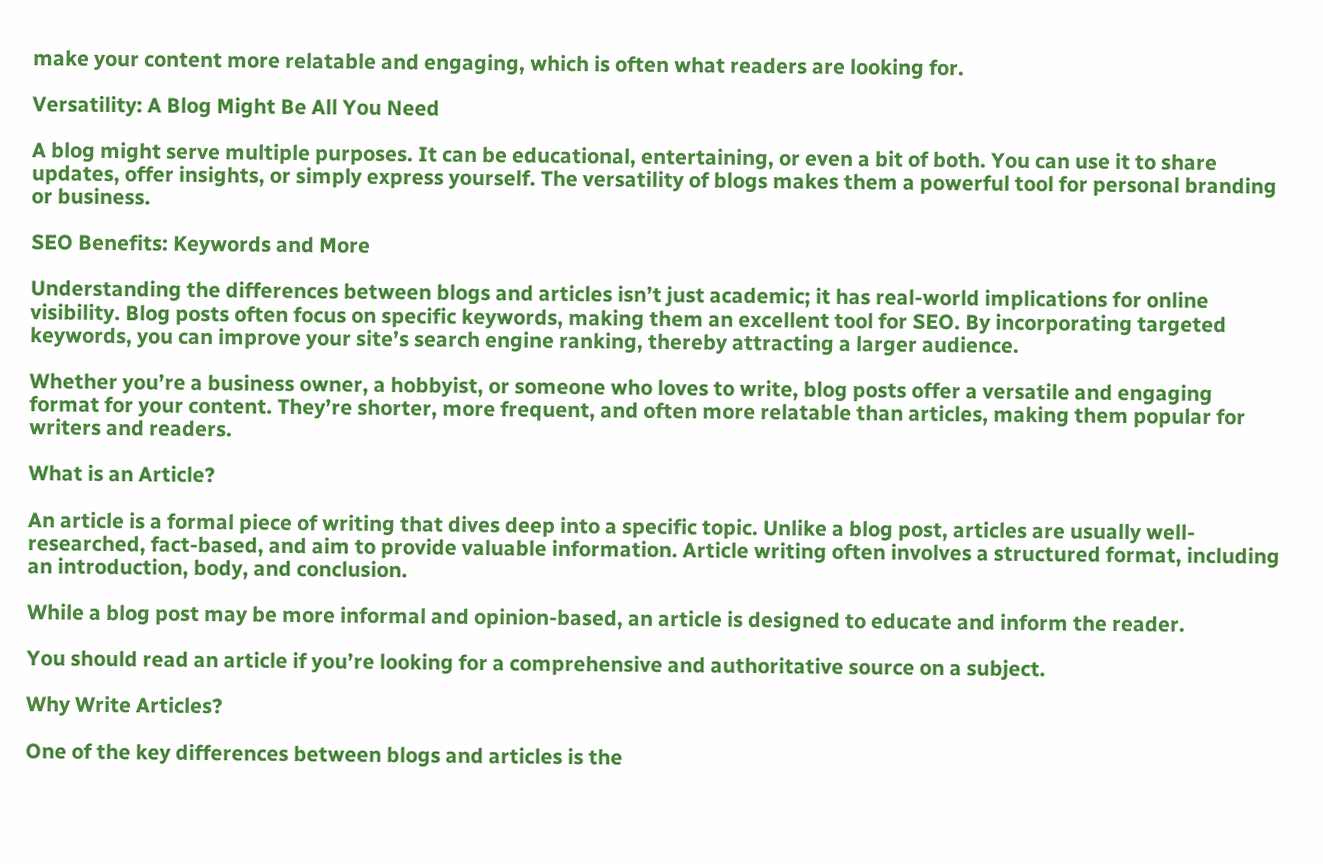make your content more relatable and engaging, which is often what readers are looking for.

Versatility: A Blog Might Be All You Need

A blog might serve multiple purposes. It can be educational, entertaining, or even a bit of both. You can use it to share updates, offer insights, or simply express yourself. The versatility of blogs makes them a powerful tool for personal branding or business.

SEO Benefits: Keywords and More

Understanding the differences between blogs and articles isn’t just academic; it has real-world implications for online visibility. Blog posts often focus on specific keywords, making them an excellent tool for SEO. By incorporating targeted keywords, you can improve your site’s search engine ranking, thereby attracting a larger audience.

Whether you’re a business owner, a hobbyist, or someone who loves to write, blog posts offer a versatile and engaging format for your content. They’re shorter, more frequent, and often more relatable than articles, making them popular for writers and readers.

What is an Article?

An article is a formal piece of writing that dives deep into a specific topic. Unlike a blog post, articles are usually well-researched, fact-based, and aim to provide valuable information. Article writing often involves a structured format, including an introduction, body, and conclusion.

While a blog post may be more informal and opinion-based, an article is designed to educate and inform the reader.

You should read an article if you’re looking for a comprehensive and authoritative source on a subject.

Why Write Articles?

One of the key differences between blogs and articles is the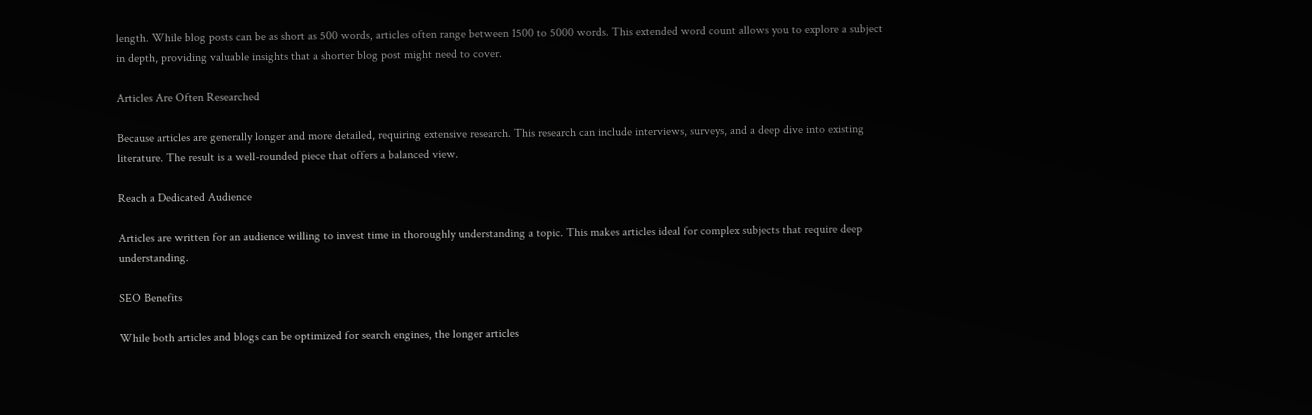length. While blog posts can be as short as 500 words, articles often range between 1500 to 5000 words. This extended word count allows you to explore a subject in depth, providing valuable insights that a shorter blog post might need to cover.

Articles Are Often Researched

Because articles are generally longer and more detailed, requiring extensive research. This research can include interviews, surveys, and a deep dive into existing literature. The result is a well-rounded piece that offers a balanced view.

Reach a Dedicated Audience

Articles are written for an audience willing to invest time in thoroughly understanding a topic. This makes articles ideal for complex subjects that require deep understanding.

SEO Benefits

While both articles and blogs can be optimized for search engines, the longer articles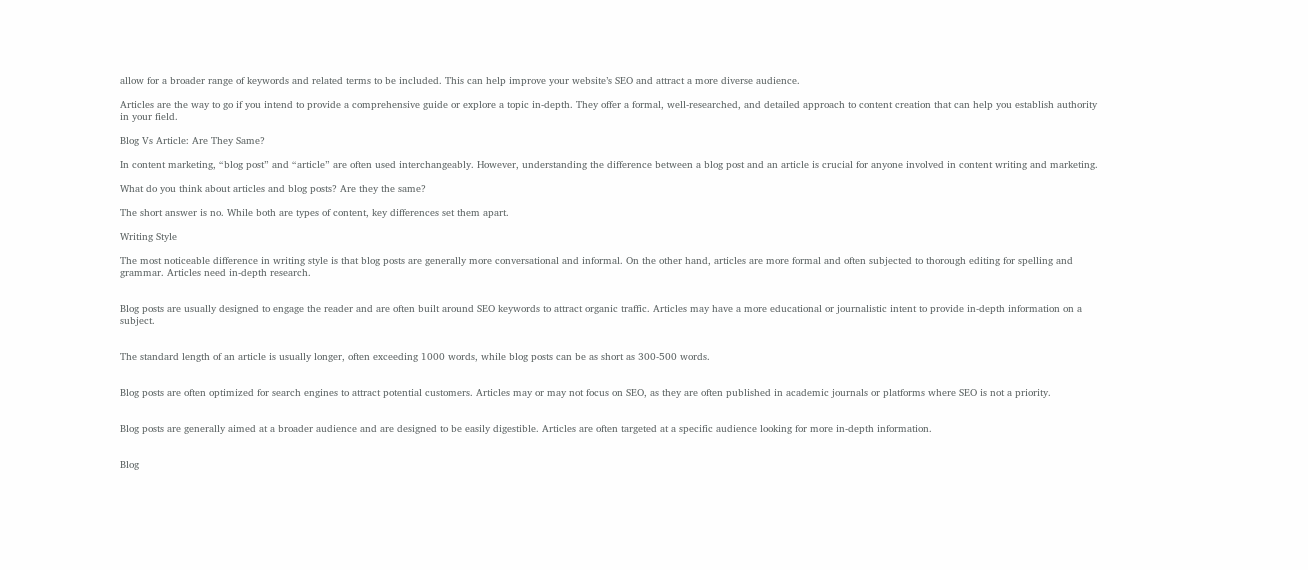allow for a broader range of keywords and related terms to be included. This can help improve your website’s SEO and attract a more diverse audience.

Articles are the way to go if you intend to provide a comprehensive guide or explore a topic in-depth. They offer a formal, well-researched, and detailed approach to content creation that can help you establish authority in your field.

Blog Vs Article: Are They Same?

In content marketing, “blog post” and “article” are often used interchangeably. However, understanding the difference between a blog post and an article is crucial for anyone involved in content writing and marketing.

What do you think about articles and blog posts? Are they the same?

The short answer is no. While both are types of content, key differences set them apart.

Writing Style

The most noticeable difference in writing style is that blog posts are generally more conversational and informal. On the other hand, articles are more formal and often subjected to thorough editing for spelling and grammar. Articles need in-depth research.


Blog posts are usually designed to engage the reader and are often built around SEO keywords to attract organic traffic. Articles may have a more educational or journalistic intent to provide in-depth information on a subject.


The standard length of an article is usually longer, often exceeding 1000 words, while blog posts can be as short as 300-500 words.


Blog posts are often optimized for search engines to attract potential customers. Articles may or may not focus on SEO, as they are often published in academic journals or platforms where SEO is not a priority.


Blog posts are generally aimed at a broader audience and are designed to be easily digestible. Articles are often targeted at a specific audience looking for more in-depth information.


Blog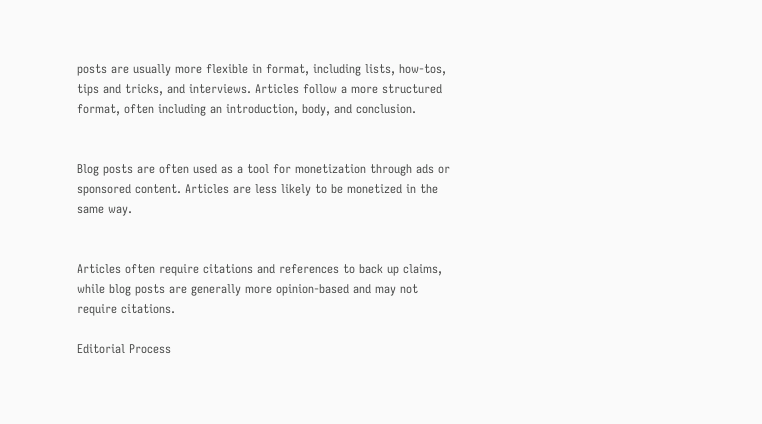posts are usually more flexible in format, including lists, how-tos, tips and tricks, and interviews. Articles follow a more structured format, often including an introduction, body, and conclusion.


Blog posts are often used as a tool for monetization through ads or sponsored content. Articles are less likely to be monetized in the same way.


Articles often require citations and references to back up claims, while blog posts are generally more opinion-based and may not require citations.

Editorial Process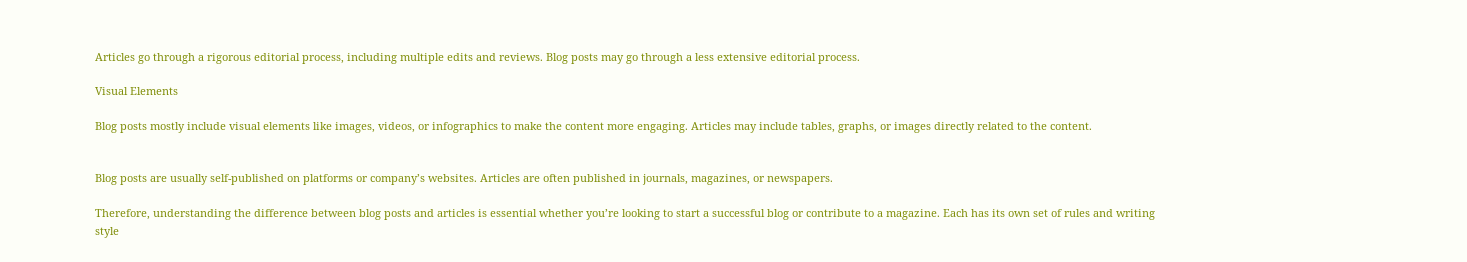Articles go through a rigorous editorial process, including multiple edits and reviews. Blog posts may go through a less extensive editorial process.

Visual Elements

Blog posts mostly include visual elements like images, videos, or infographics to make the content more engaging. Articles may include tables, graphs, or images directly related to the content.


Blog posts are usually self-published on platforms or company’s websites. Articles are often published in journals, magazines, or newspapers.

Therefore, understanding the difference between blog posts and articles is essential whether you’re looking to start a successful blog or contribute to a magazine. Each has its own set of rules and writing style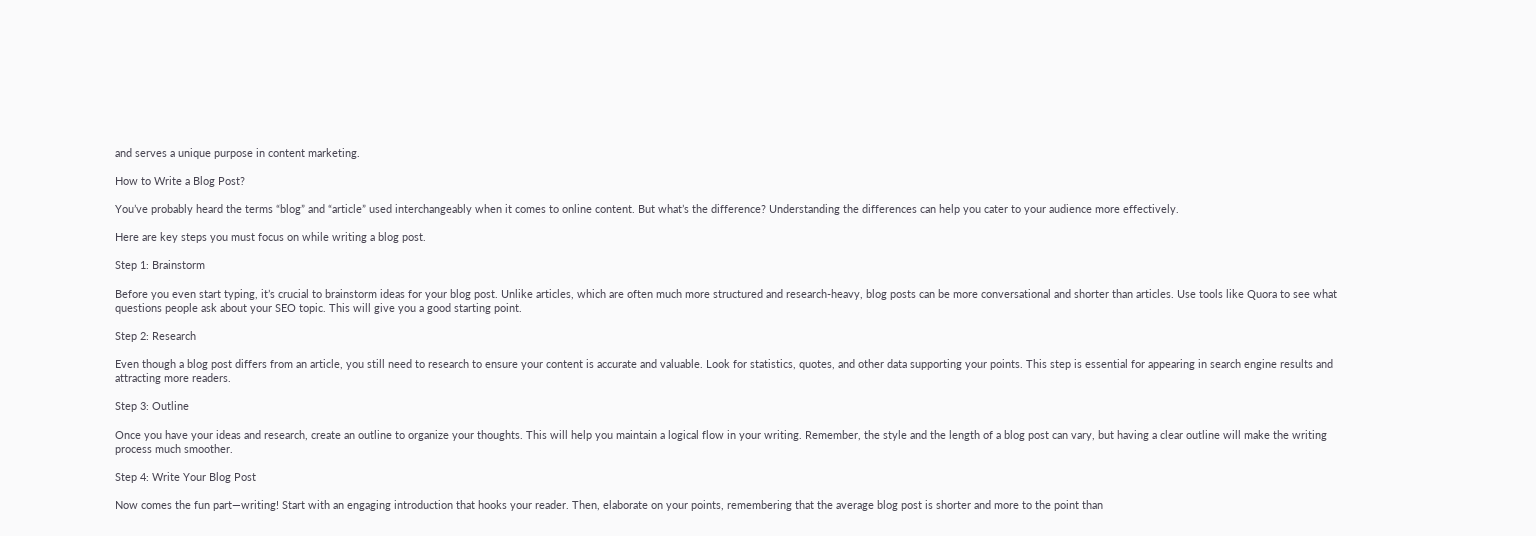and serves a unique purpose in content marketing.

How to Write a Blog Post?

You’ve probably heard the terms “blog” and “article” used interchangeably when it comes to online content. But what’s the difference? Understanding the differences can help you cater to your audience more effectively.

Here are key steps you must focus on while writing a blog post.

Step 1: Brainstorm

Before you even start typing, it’s crucial to brainstorm ideas for your blog post. Unlike articles, which are often much more structured and research-heavy, blog posts can be more conversational and shorter than articles. Use tools like Quora to see what questions people ask about your SEO topic. This will give you a good starting point.

Step 2: Research

Even though a blog post differs from an article, you still need to research to ensure your content is accurate and valuable. Look for statistics, quotes, and other data supporting your points. This step is essential for appearing in search engine results and attracting more readers.

Step 3: Outline

Once you have your ideas and research, create an outline to organize your thoughts. This will help you maintain a logical flow in your writing. Remember, the style and the length of a blog post can vary, but having a clear outline will make the writing process much smoother.

Step 4: Write Your Blog Post

Now comes the fun part—writing! Start with an engaging introduction that hooks your reader. Then, elaborate on your points, remembering that the average blog post is shorter and more to the point than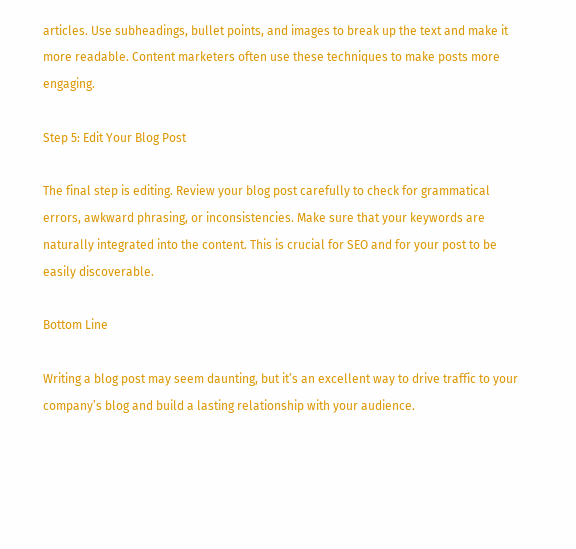articles. Use subheadings, bullet points, and images to break up the text and make it more readable. Content marketers often use these techniques to make posts more engaging.

Step 5: Edit Your Blog Post

The final step is editing. Review your blog post carefully to check for grammatical errors, awkward phrasing, or inconsistencies. Make sure that your keywords are naturally integrated into the content. This is crucial for SEO and for your post to be easily discoverable.

Bottom Line

Writing a blog post may seem daunting, but it’s an excellent way to drive traffic to your company’s blog and build a lasting relationship with your audience.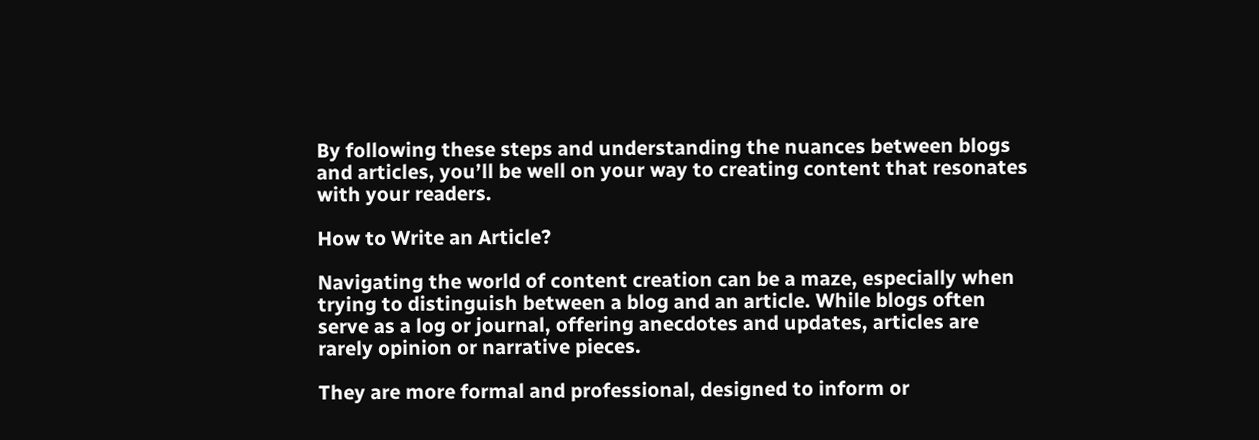By following these steps and understanding the nuances between blogs and articles, you’ll be well on your way to creating content that resonates with your readers.

How to Write an Article?

Navigating the world of content creation can be a maze, especially when trying to distinguish between a blog and an article. While blogs often serve as a log or journal, offering anecdotes and updates, articles are rarely opinion or narrative pieces.

They are more formal and professional, designed to inform or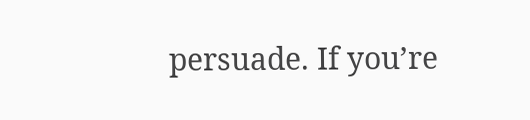persuade. If you’re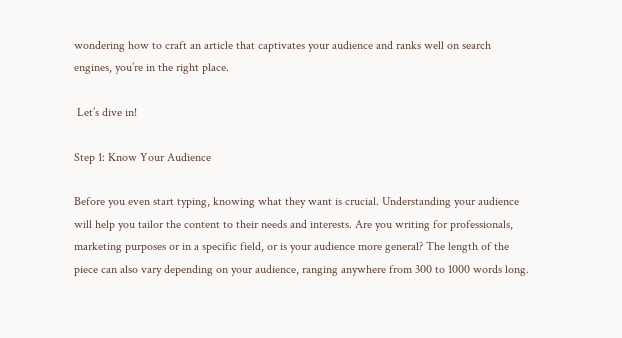wondering how to craft an article that captivates your audience and ranks well on search engines, you’re in the right place.

 Let’s dive in!

Step 1: Know Your Audience

Before you even start typing, knowing what they want is crucial. Understanding your audience will help you tailor the content to their needs and interests. Are you writing for professionals, marketing purposes or in a specific field, or is your audience more general? The length of the piece can also vary depending on your audience, ranging anywhere from 300 to 1000 words long.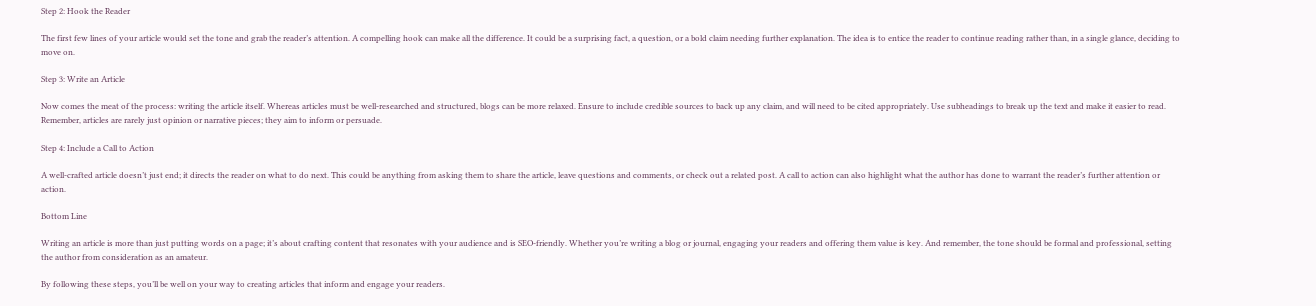Step 2: Hook the Reader

The first few lines of your article would set the tone and grab the reader’s attention. A compelling hook can make all the difference. It could be a surprising fact, a question, or a bold claim needing further explanation. The idea is to entice the reader to continue reading rather than, in a single glance, deciding to move on.

Step 3: Write an Article

Now comes the meat of the process: writing the article itself. Whereas articles must be well-researched and structured, blogs can be more relaxed. Ensure to include credible sources to back up any claim, and will need to be cited appropriately. Use subheadings to break up the text and make it easier to read. Remember, articles are rarely just opinion or narrative pieces; they aim to inform or persuade.

Step 4: Include a Call to Action

A well-crafted article doesn’t just end; it directs the reader on what to do next. This could be anything from asking them to share the article, leave questions and comments, or check out a related post. A call to action can also highlight what the author has done to warrant the reader’s further attention or action.

Bottom Line

Writing an article is more than just putting words on a page; it’s about crafting content that resonates with your audience and is SEO-friendly. Whether you’re writing a blog or journal, engaging your readers and offering them value is key. And remember, the tone should be formal and professional, setting the author from consideration as an amateur.

By following these steps, you’ll be well on your way to creating articles that inform and engage your readers.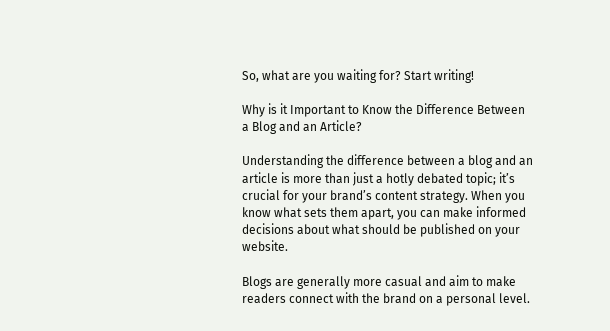So, what are you waiting for? Start writing!

Why is it Important to Know the Difference Between a Blog and an Article?

Understanding the difference between a blog and an article is more than just a hotly debated topic; it’s crucial for your brand’s content strategy. When you know what sets them apart, you can make informed decisions about what should be published on your website.

Blogs are generally more casual and aim to make readers connect with the brand on a personal level.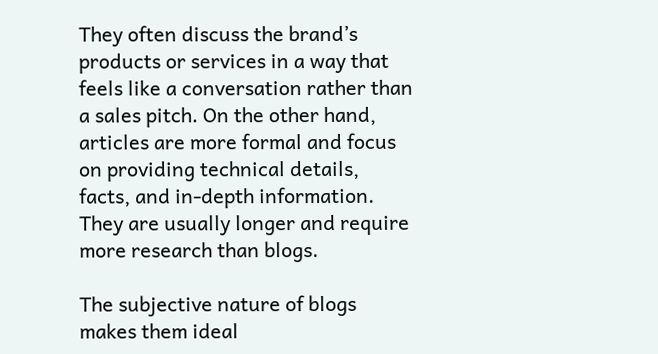They often discuss the brand’s products or services in a way that feels like a conversation rather than a sales pitch. On the other hand, articles are more formal and focus on providing technical details, facts, and in-depth information. They are usually longer and require more research than blogs.

The subjective nature of blogs makes them ideal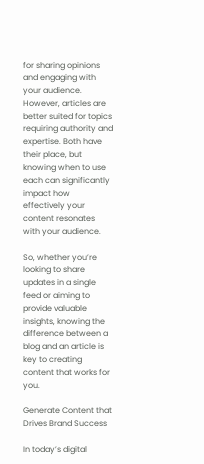for sharing opinions and engaging with your audience. However, articles are better suited for topics requiring authority and expertise. Both have their place, but knowing when to use each can significantly impact how effectively your content resonates with your audience.

So, whether you’re looking to share updates in a single feed or aiming to provide valuable insights, knowing the difference between a blog and an article is key to creating content that works for you.

Generate Content that Drives Brand Success

In today’s digital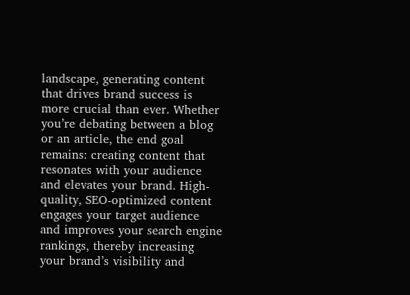landscape, generating content that drives brand success is more crucial than ever. Whether you’re debating between a blog or an article, the end goal remains: creating content that resonates with your audience and elevates your brand. High-quality, SEO-optimized content engages your target audience and improves your search engine rankings, thereby increasing your brand’s visibility and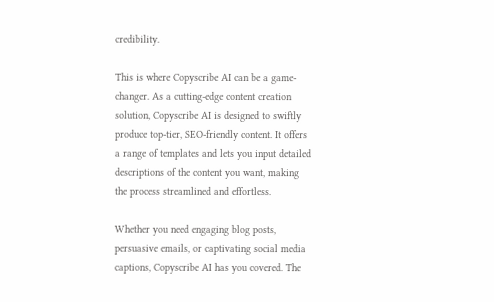credibility.

This is where Copyscribe AI can be a game-changer. As a cutting-edge content creation solution, Copyscribe AI is designed to swiftly produce top-tier, SEO-friendly content. It offers a range of templates and lets you input detailed descriptions of the content you want, making the process streamlined and effortless.

Whether you need engaging blog posts, persuasive emails, or captivating social media captions, Copyscribe AI has you covered. The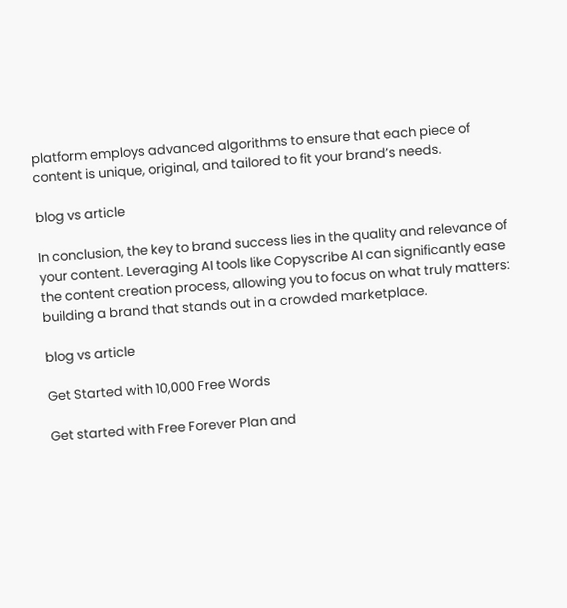platform employs advanced algorithms to ensure that each piece of content is unique, original, and tailored to fit your brand’s needs.

blog vs article

In conclusion, the key to brand success lies in the quality and relevance of your content. Leveraging AI tools like Copyscribe AI can significantly ease the content creation process, allowing you to focus on what truly matters: building a brand that stands out in a crowded marketplace.

blog vs article

Get Started with 10,000 Free Words

Get started with Free Forever Plan and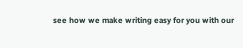see how we make writing easy for you with our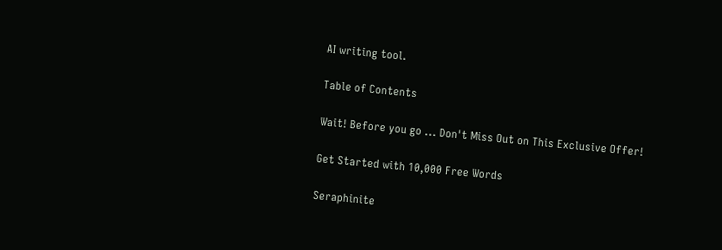AI writing tool.

Table of Contents

Wait! Before you go ... Don't Miss Out on This Exclusive Offer!

Get Started with 10,000 Free Words

Seraphinite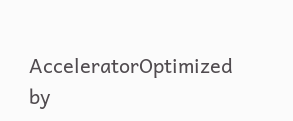AcceleratorOptimized by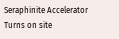Seraphinite Accelerator
Turns on site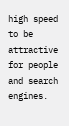high speed to be attractive for people and search engines.